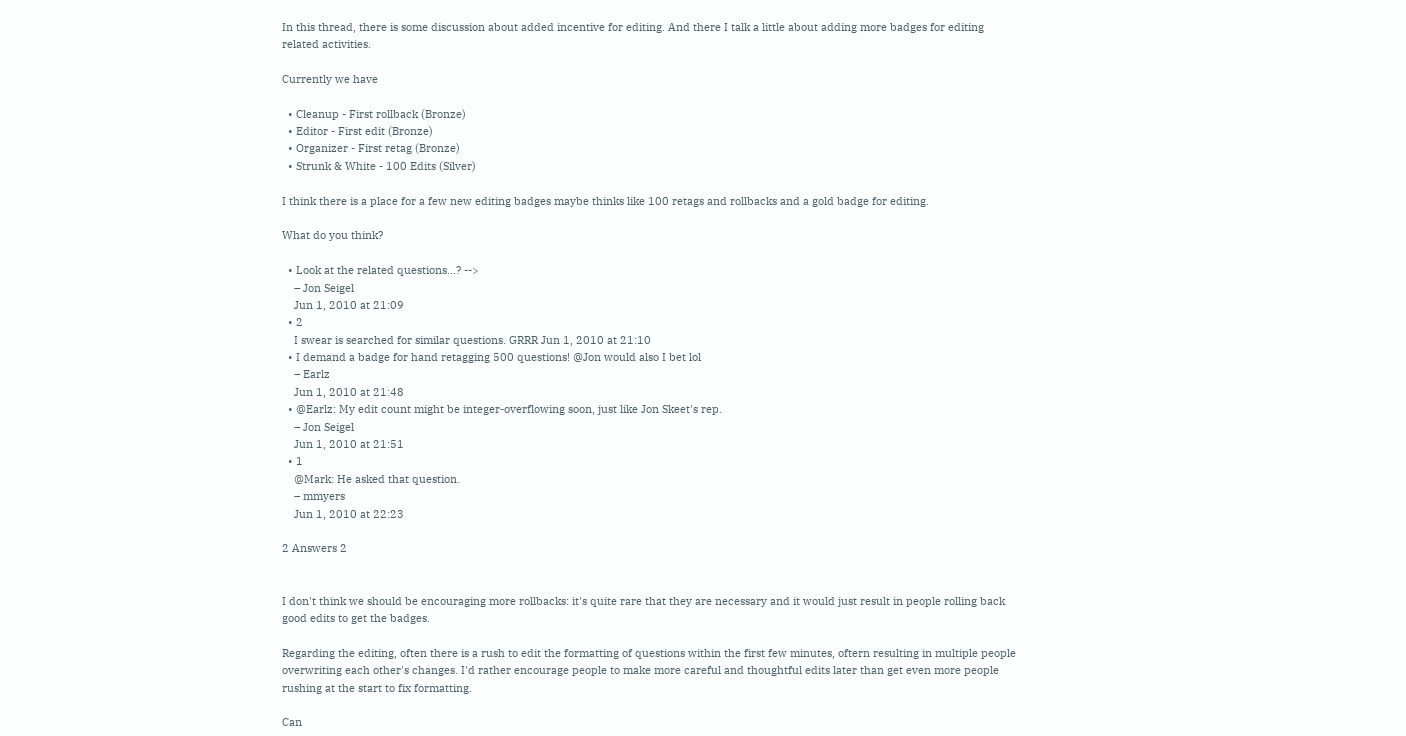In this thread, there is some discussion about added incentive for editing. And there I talk a little about adding more badges for editing related activities.

Currently we have

  • Cleanup - First rollback (Bronze)
  • Editor - First edit (Bronze)
  • Organizer - First retag (Bronze)
  • Strunk & White - 100 Edits (Silver)

I think there is a place for a few new editing badges maybe thinks like 100 retags and rollbacks and a gold badge for editing.

What do you think?

  • Look at the related questions...? -->
    – Jon Seigel
    Jun 1, 2010 at 21:09
  • 2
    I swear is searched for similar questions. GRRR Jun 1, 2010 at 21:10
  • I demand a badge for hand retagging 500 questions! @Jon would also I bet lol
    – Earlz
    Jun 1, 2010 at 21:48
  • @Earlz: My edit count might be integer-overflowing soon, just like Jon Skeet's rep.
    – Jon Seigel
    Jun 1, 2010 at 21:51
  • 1
    @Mark: He asked that question.
    – mmyers
    Jun 1, 2010 at 22:23

2 Answers 2


I don't think we should be encouraging more rollbacks: it's quite rare that they are necessary and it would just result in people rolling back good edits to get the badges.

Regarding the editing, often there is a rush to edit the formatting of questions within the first few minutes, oftern resulting in multiple people overwriting each other's changes. I'd rather encourage people to make more careful and thoughtful edits later than get even more people rushing at the start to fix formatting.

Can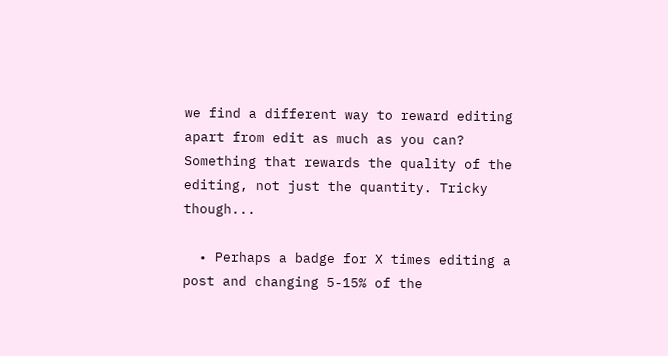we find a different way to reward editing apart from edit as much as you can? Something that rewards the quality of the editing, not just the quantity. Tricky though...

  • Perhaps a badge for X times editing a post and changing 5-15% of the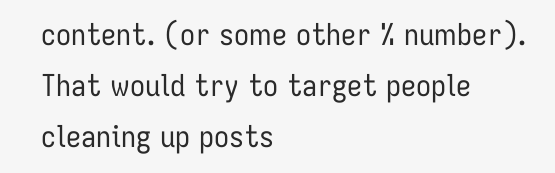content. (or some other % number). That would try to target people cleaning up posts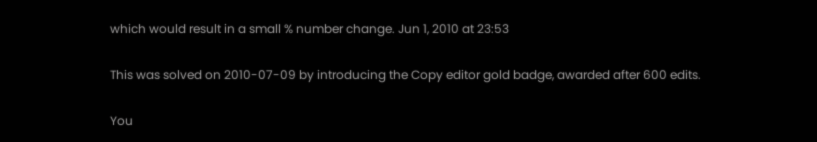which would result in a small % number change. Jun 1, 2010 at 23:53

This was solved on 2010-07-09 by introducing the Copy editor gold badge, awarded after 600 edits.

You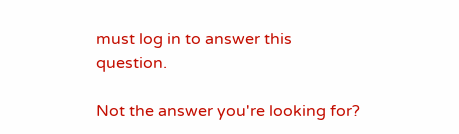must log in to answer this question.

Not the answer you're looking for?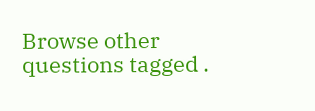Browse other questions tagged .